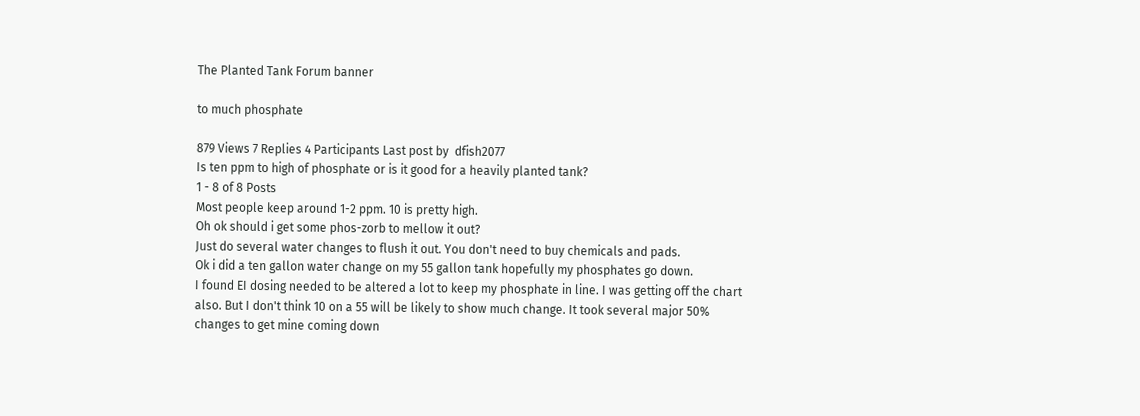The Planted Tank Forum banner

to much phosphate

879 Views 7 Replies 4 Participants Last post by  dfish2077
Is ten ppm to high of phosphate or is it good for a heavily planted tank?
1 - 8 of 8 Posts
Most people keep around 1-2 ppm. 10 is pretty high.
Oh ok should i get some phos-zorb to mellow it out?
Just do several water changes to flush it out. You don't need to buy chemicals and pads.
Ok i did a ten gallon water change on my 55 gallon tank hopefully my phosphates go down.
I found EI dosing needed to be altered a lot to keep my phosphate in line. I was getting off the chart also. But I don't think 10 on a 55 will be likely to show much change. It took several major 50% changes to get mine coming down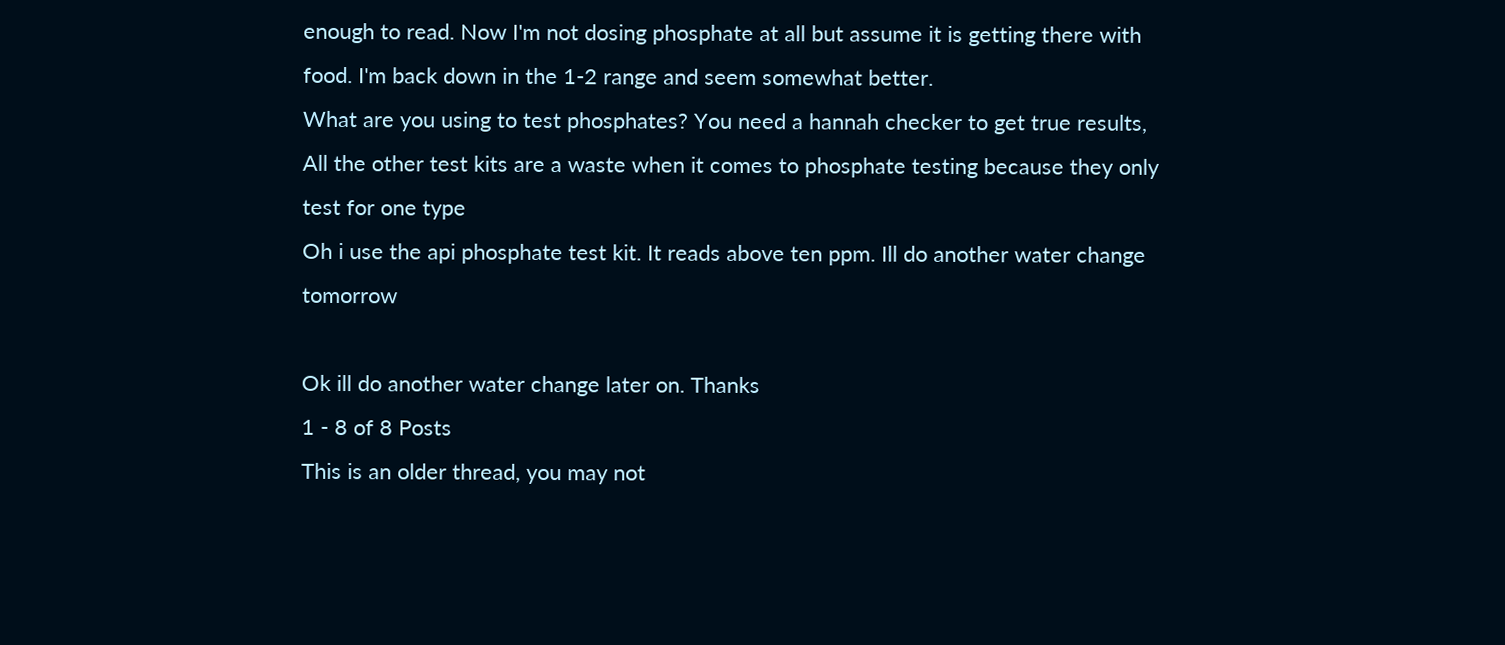enough to read. Now I'm not dosing phosphate at all but assume it is getting there with food. I'm back down in the 1-2 range and seem somewhat better.
What are you using to test phosphates? You need a hannah checker to get true results, All the other test kits are a waste when it comes to phosphate testing because they only test for one type
Oh i use the api phosphate test kit. It reads above ten ppm. Ill do another water change tomorrow

Ok ill do another water change later on. Thanks
1 - 8 of 8 Posts
This is an older thread, you may not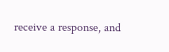receive a response, and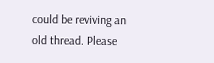could be reviving an old thread. Please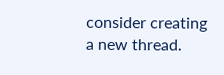consider creating a new thread.